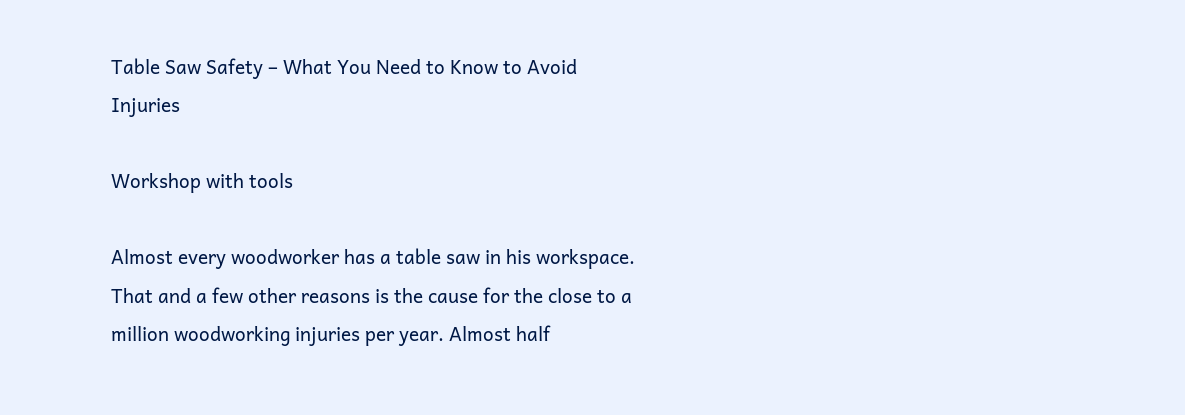Table Saw Safety – What You Need to Know to Avoid Injuries

Workshop with tools

Almost every woodworker has a table saw in his workspace. That and a few other reasons is the cause for the close to a million woodworking injuries per year. Almost half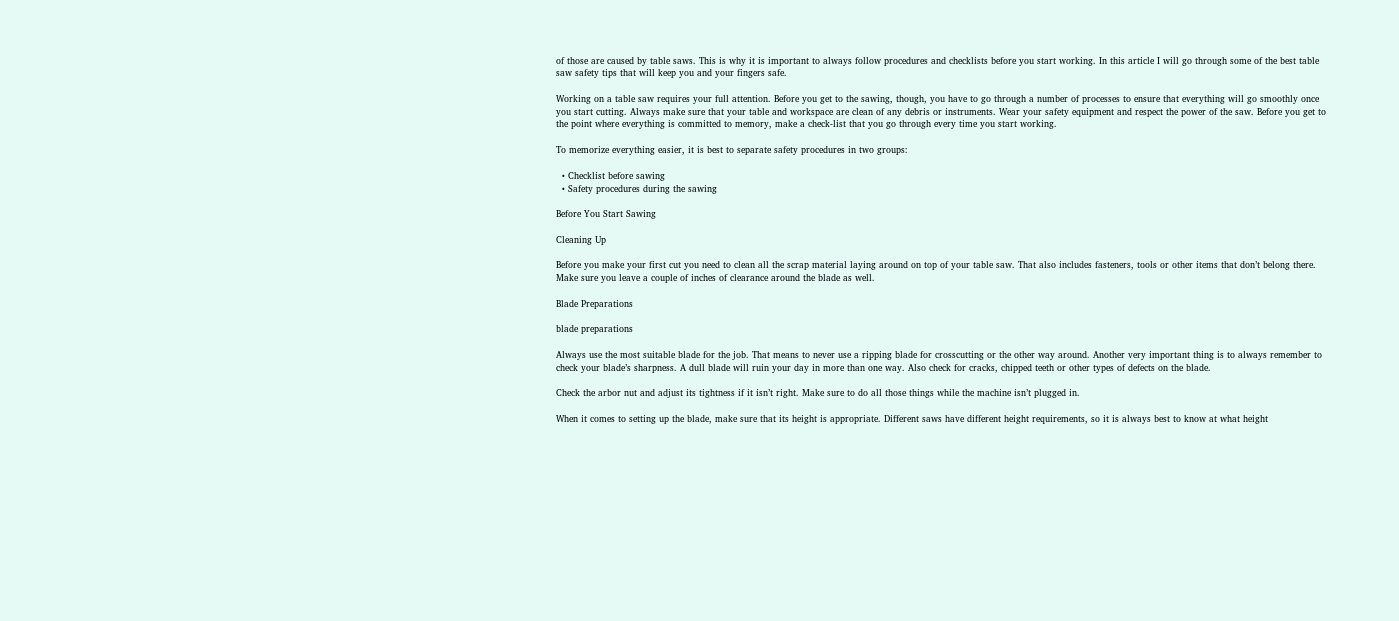of those are caused by table saws. This is why it is important to always follow procedures and checklists before you start working. In this article I will go through some of the best table saw safety tips that will keep you and your fingers safe.

Working on a table saw requires your full attention. Before you get to the sawing, though, you have to go through a number of processes to ensure that everything will go smoothly once you start cutting. Always make sure that your table and workspace are clean of any debris or instruments. Wear your safety equipment and respect the power of the saw. Before you get to the point where everything is committed to memory, make a check-list that you go through every time you start working.

To memorize everything easier, it is best to separate safety procedures in two groups:

  • Checklist before sawing
  • Safety procedures during the sawing

Before You Start Sawing

Cleaning Up

Before you make your first cut you need to clean all the scrap material laying around on top of your table saw. That also includes fasteners, tools or other items that don’t belong there. Make sure you leave a couple of inches of clearance around the blade as well.

Blade Preparations

blade preparations

Always use the most suitable blade for the job. That means to never use a ripping blade for crosscutting or the other way around. Another very important thing is to always remember to check your blade’s sharpness. A dull blade will ruin your day in more than one way. Also check for cracks, chipped teeth or other types of defects on the blade.

Check the arbor nut and adjust its tightness if it isn’t right. Make sure to do all those things while the machine isn’t plugged in.

When it comes to setting up the blade, make sure that its height is appropriate. Different saws have different height requirements, so it is always best to know at what height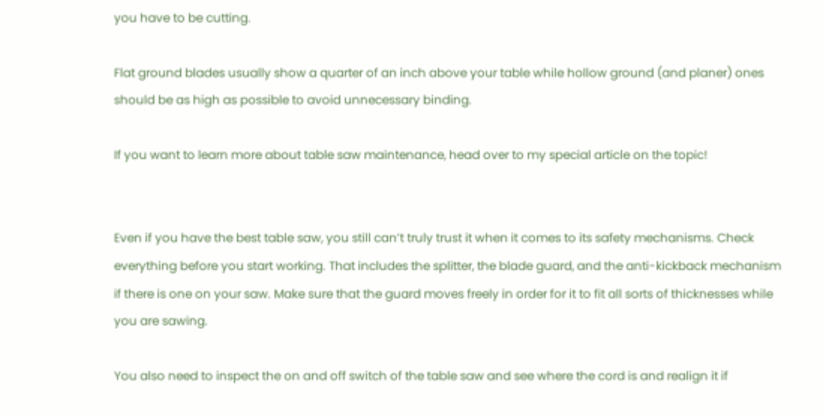you have to be cutting.

Flat ground blades usually show a quarter of an inch above your table while hollow ground (and planer) ones should be as high as possible to avoid unnecessary binding.

If you want to learn more about table saw maintenance, head over to my special article on the topic!


Even if you have the best table saw, you still can’t truly trust it when it comes to its safety mechanisms. Check everything before you start working. That includes the splitter, the blade guard, and the anti-kickback mechanism if there is one on your saw. Make sure that the guard moves freely in order for it to fit all sorts of thicknesses while you are sawing.

You also need to inspect the on and off switch of the table saw and see where the cord is and realign it if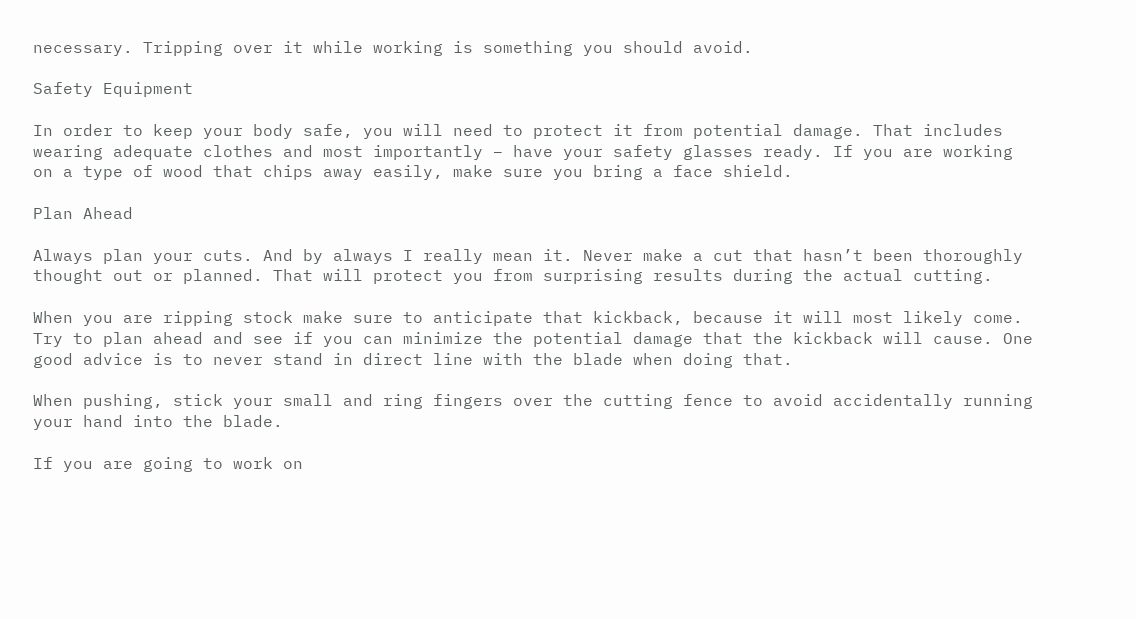necessary. Tripping over it while working is something you should avoid.

Safety Equipment

In order to keep your body safe, you will need to protect it from potential damage. That includes wearing adequate clothes and most importantly – have your safety glasses ready. If you are working on a type of wood that chips away easily, make sure you bring a face shield.

Plan Ahead

Always plan your cuts. And by always I really mean it. Never make a cut that hasn’t been thoroughly thought out or planned. That will protect you from surprising results during the actual cutting.

When you are ripping stock make sure to anticipate that kickback, because it will most likely come. Try to plan ahead and see if you can minimize the potential damage that the kickback will cause. One good advice is to never stand in direct line with the blade when doing that.

When pushing, stick your small and ring fingers over the cutting fence to avoid accidentally running your hand into the blade.

If you are going to work on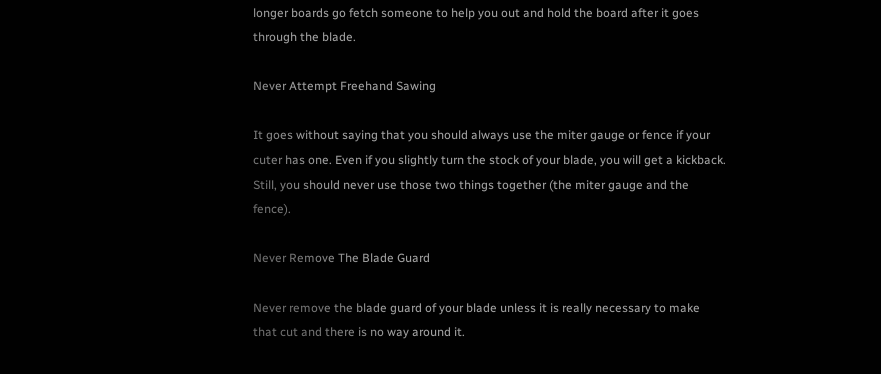longer boards go fetch someone to help you out and hold the board after it goes through the blade.

Never Attempt Freehand Sawing

It goes without saying that you should always use the miter gauge or fence if your cuter has one. Even if you slightly turn the stock of your blade, you will get a kickback. Still, you should never use those two things together (the miter gauge and the fence).

Never Remove The Blade Guard

Never remove the blade guard of your blade unless it is really necessary to make that cut and there is no way around it.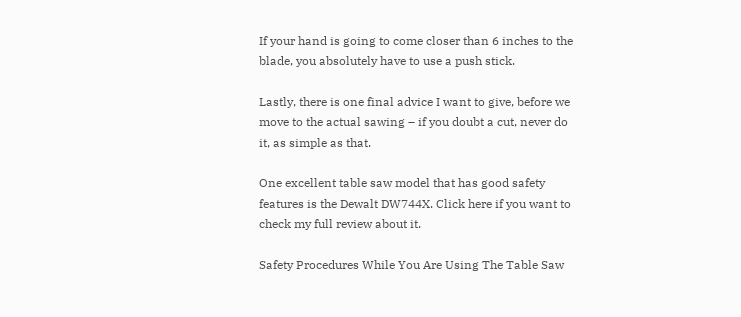If your hand is going to come closer than 6 inches to the blade, you absolutely have to use a push stick.

Lastly, there is one final advice I want to give, before we move to the actual sawing – if you doubt a cut, never do it, as simple as that.

One excellent table saw model that has good safety features is the Dewalt DW744X. Click here if you want to check my full review about it.

Safety Procedures While You Are Using The Table Saw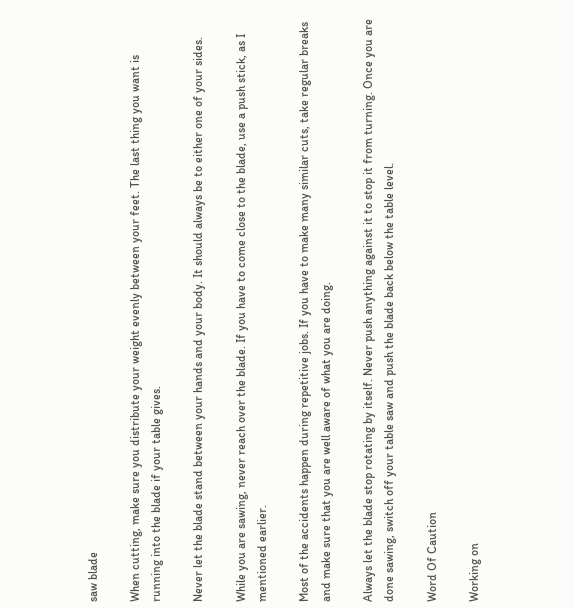saw blade

When cutting, make sure you distribute your weight evenly between your feet. The last thing you want is running into the blade if your table gives.

Never let the blade stand between your hands and your body. It should always be to either one of your sides.

While you are sawing, never reach over the blade. If you have to come close to the blade, use a push stick, as I mentioned earlier.

Most of the accidents happen during repetitive jobs. If you have to make many similar cuts, take regular breaks and make sure that you are well aware of what you are doing.

Always let the blade stop rotating by itself. Never push anything against it to stop it from turning. Once you are done sawing, switch off your table saw and push the blade back below the table level.

Word Of Caution

Working on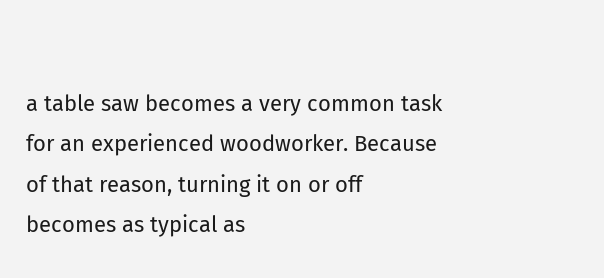a table saw becomes a very common task for an experienced woodworker. Because of that reason, turning it on or off becomes as typical as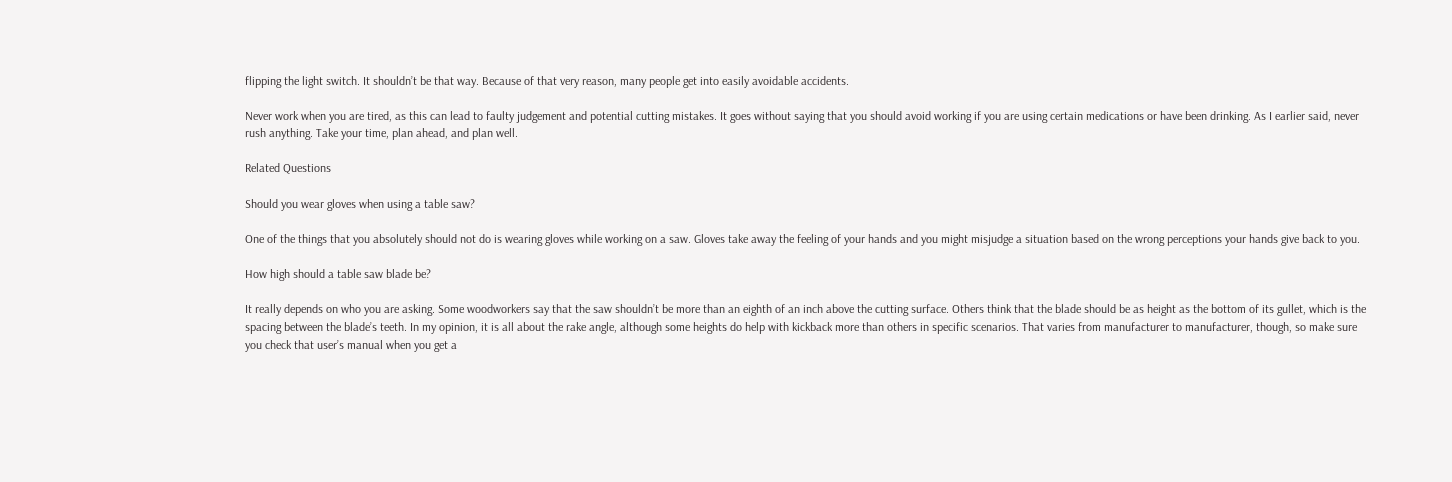flipping the light switch. It shouldn’t be that way. Because of that very reason, many people get into easily avoidable accidents.

Never work when you are tired, as this can lead to faulty judgement and potential cutting mistakes. It goes without saying that you should avoid working if you are using certain medications or have been drinking. As I earlier said, never rush anything. Take your time, plan ahead, and plan well.

Related Questions

Should you wear gloves when using a table saw?

One of the things that you absolutely should not do is wearing gloves while working on a saw. Gloves take away the feeling of your hands and you might misjudge a situation based on the wrong perceptions your hands give back to you.

How high should a table saw blade be?

It really depends on who you are asking. Some woodworkers say that the saw shouldn’t be more than an eighth of an inch above the cutting surface. Others think that the blade should be as height as the bottom of its gullet, which is the spacing between the blade’s teeth. In my opinion, it is all about the rake angle, although some heights do help with kickback more than others in specific scenarios. That varies from manufacturer to manufacturer, though, so make sure you check that user’s manual when you get a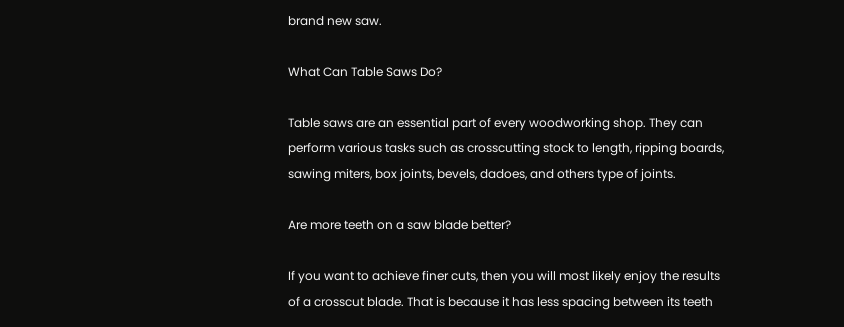brand new saw.

What Can Table Saws Do?

Table saws are an essential part of every woodworking shop. They can perform various tasks such as crosscutting stock to length, ripping boards, sawing miters, box joints, bevels, dadoes, and others type of joints.

Are more teeth on a saw blade better?

If you want to achieve finer cuts, then you will most likely enjoy the results of a crosscut blade. That is because it has less spacing between its teeth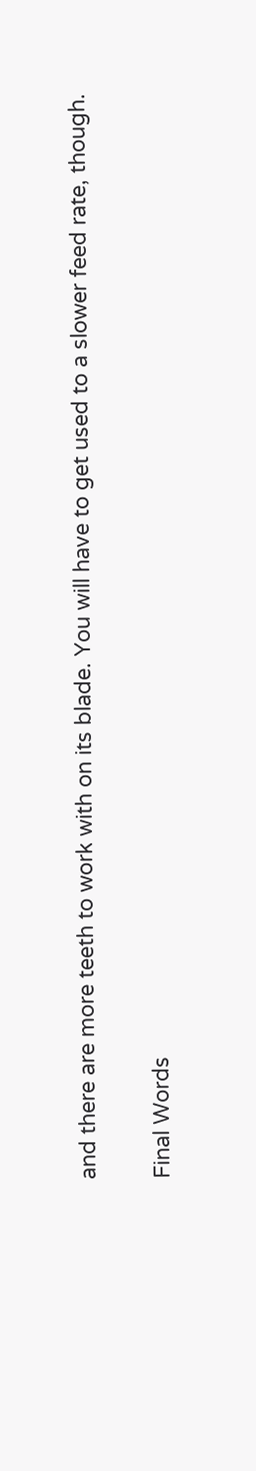and there are more teeth to work with on its blade. You will have to get used to a slower feed rate, though.

Final Words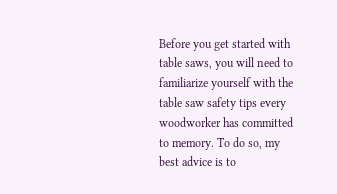Before you get started with table saws, you will need to familiarize yourself with the table saw safety tips every woodworker has committed to memory. To do so, my best advice is to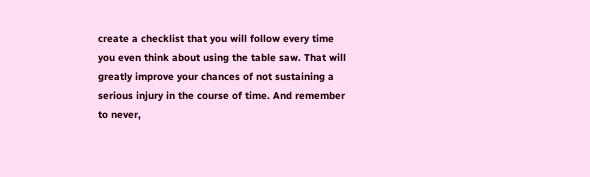create a checklist that you will follow every time you even think about using the table saw. That will greatly improve your chances of not sustaining a serious injury in the course of time. And remember to never,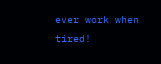ever work when tired!